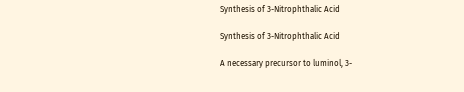Synthesis of 3-Nitrophthalic Acid

Synthesis of 3-Nitrophthalic Acid

A necessary precursor to luminol, 3-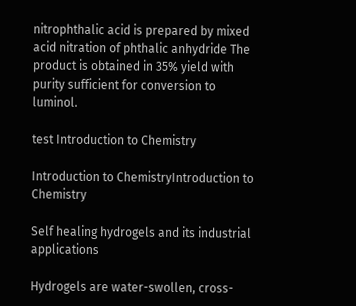nitrophthalic acid is prepared by mixed acid nitration of phthalic anhydride The product is obtained in 35% yield with purity sufficient for conversion to luminol.

test Introduction to Chemistry

Introduction to ChemistryIntroduction to Chemistry

Self healing hydrogels and its industrial applications

Hydrogels are water-swollen, cross-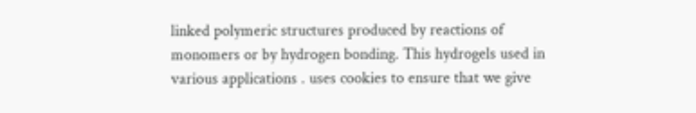linked polymeric structures produced by reactions of monomers or by hydrogen bonding. This hydrogels used in various applications . uses cookies to ensure that we give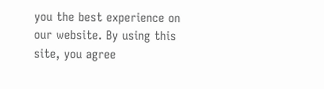you the best experience on our website. By using this site, you agree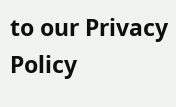to our Privacy Policy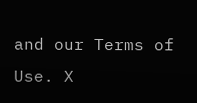and our Terms of Use. X